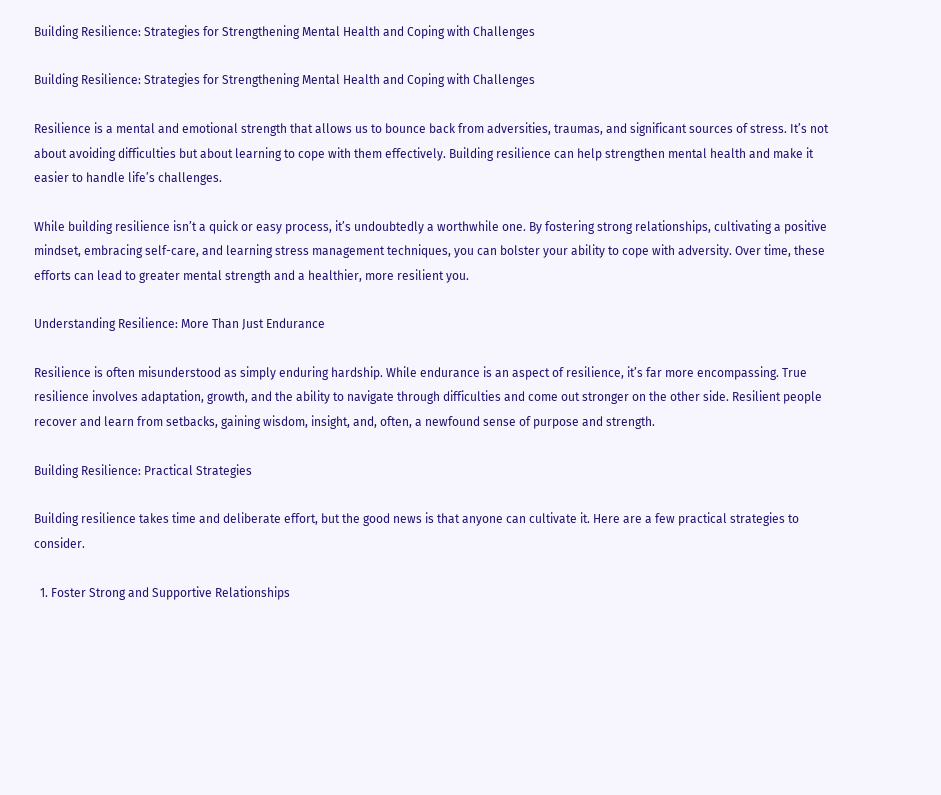Building Resilience: Strategies for Strengthening Mental Health and Coping with Challenges

Building Resilience: Strategies for Strengthening Mental Health and Coping with Challenges

Resilience is a mental and emotional strength that allows us to bounce back from adversities, traumas, and significant sources of stress. It’s not about avoiding difficulties but about learning to cope with them effectively. Building resilience can help strengthen mental health and make it easier to handle life’s challenges.

While building resilience isn’t a quick or easy process, it’s undoubtedly a worthwhile one. By fostering strong relationships, cultivating a positive mindset, embracing self-care, and learning stress management techniques, you can bolster your ability to cope with adversity. Over time, these efforts can lead to greater mental strength and a healthier, more resilient you.

Understanding Resilience: More Than Just Endurance

Resilience is often misunderstood as simply enduring hardship. While endurance is an aspect of resilience, it’s far more encompassing. True resilience involves adaptation, growth, and the ability to navigate through difficulties and come out stronger on the other side. Resilient people recover and learn from setbacks, gaining wisdom, insight, and, often, a newfound sense of purpose and strength.

Building Resilience: Practical Strategies

Building resilience takes time and deliberate effort, but the good news is that anyone can cultivate it. Here are a few practical strategies to consider.

  1. Foster Strong and Supportive Relationships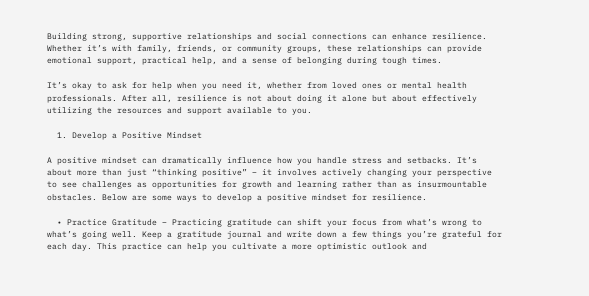Building strong, supportive relationships and social connections can enhance resilience. Whether it’s with family, friends, or community groups, these relationships can provide emotional support, practical help, and a sense of belonging during tough times.

It’s okay to ask for help when you need it, whether from loved ones or mental health professionals. After all, resilience is not about doing it alone but about effectively utilizing the resources and support available to you.

  1. Develop a Positive Mindset

A positive mindset can dramatically influence how you handle stress and setbacks. It’s about more than just “thinking positive” – it involves actively changing your perspective to see challenges as opportunities for growth and learning rather than as insurmountable obstacles. Below are some ways to develop a positive mindset for resilience.

  • Practice Gratitude – Practicing gratitude can shift your focus from what’s wrong to what’s going well. Keep a gratitude journal and write down a few things you’re grateful for each day. This practice can help you cultivate a more optimistic outlook and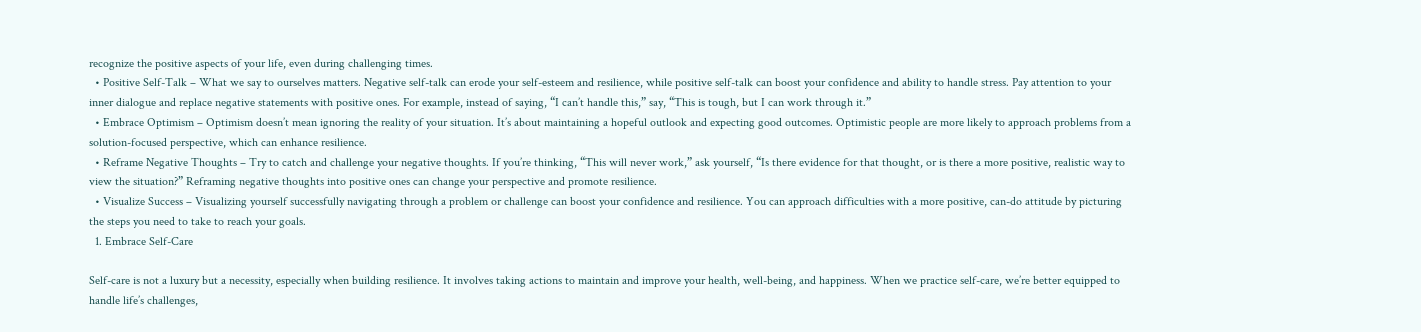recognize the positive aspects of your life, even during challenging times.
  • Positive Self-Talk – What we say to ourselves matters. Negative self-talk can erode your self-esteem and resilience, while positive self-talk can boost your confidence and ability to handle stress. Pay attention to your inner dialogue and replace negative statements with positive ones. For example, instead of saying, “I can’t handle this,” say, “This is tough, but I can work through it.”
  • Embrace Optimism – Optimism doesn’t mean ignoring the reality of your situation. It’s about maintaining a hopeful outlook and expecting good outcomes. Optimistic people are more likely to approach problems from a solution-focused perspective, which can enhance resilience.
  • Reframe Negative Thoughts – Try to catch and challenge your negative thoughts. If you’re thinking, “This will never work,” ask yourself, “Is there evidence for that thought, or is there a more positive, realistic way to view the situation?” Reframing negative thoughts into positive ones can change your perspective and promote resilience.
  • Visualize Success – Visualizing yourself successfully navigating through a problem or challenge can boost your confidence and resilience. You can approach difficulties with a more positive, can-do attitude by picturing the steps you need to take to reach your goals.
  1. Embrace Self-Care

Self-care is not a luxury but a necessity, especially when building resilience. It involves taking actions to maintain and improve your health, well-being, and happiness. When we practice self-care, we’re better equipped to handle life’s challenges,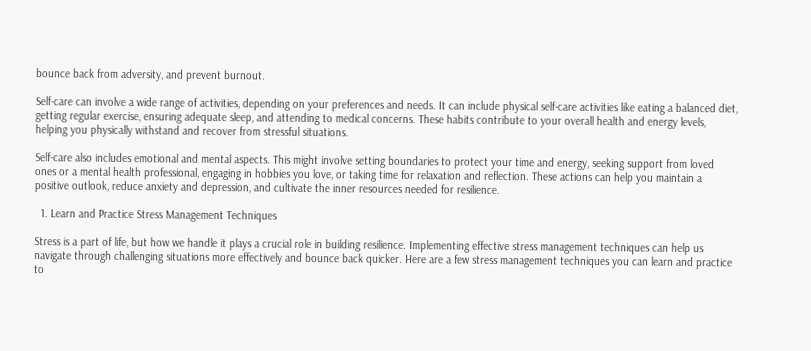bounce back from adversity, and prevent burnout.

Self-care can involve a wide range of activities, depending on your preferences and needs. It can include physical self-care activities like eating a balanced diet, getting regular exercise, ensuring adequate sleep, and attending to medical concerns. These habits contribute to your overall health and energy levels, helping you physically withstand and recover from stressful situations.

Self-care also includes emotional and mental aspects. This might involve setting boundaries to protect your time and energy, seeking support from loved ones or a mental health professional, engaging in hobbies you love, or taking time for relaxation and reflection. These actions can help you maintain a positive outlook, reduce anxiety and depression, and cultivate the inner resources needed for resilience.

  1. Learn and Practice Stress Management Techniques

Stress is a part of life, but how we handle it plays a crucial role in building resilience. Implementing effective stress management techniques can help us navigate through challenging situations more effectively and bounce back quicker. Here are a few stress management techniques you can learn and practice to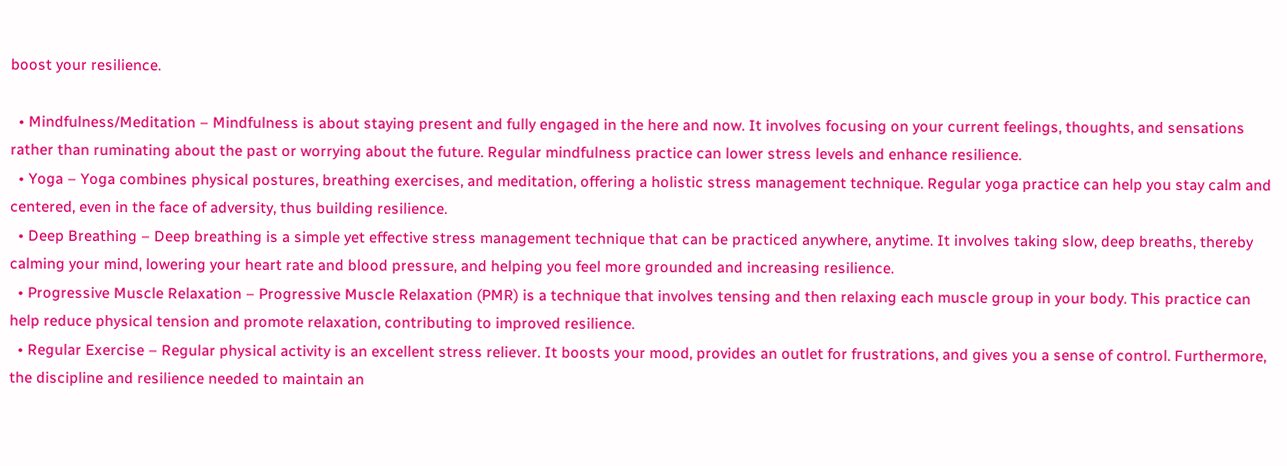boost your resilience.

  • Mindfulness/Meditation – Mindfulness is about staying present and fully engaged in the here and now. It involves focusing on your current feelings, thoughts, and sensations rather than ruminating about the past or worrying about the future. Regular mindfulness practice can lower stress levels and enhance resilience.
  • Yoga – Yoga combines physical postures, breathing exercises, and meditation, offering a holistic stress management technique. Regular yoga practice can help you stay calm and centered, even in the face of adversity, thus building resilience.
  • Deep Breathing – Deep breathing is a simple yet effective stress management technique that can be practiced anywhere, anytime. It involves taking slow, deep breaths, thereby calming your mind, lowering your heart rate and blood pressure, and helping you feel more grounded and increasing resilience.
  • Progressive Muscle Relaxation – Progressive Muscle Relaxation (PMR) is a technique that involves tensing and then relaxing each muscle group in your body. This practice can help reduce physical tension and promote relaxation, contributing to improved resilience.
  • Regular Exercise – Regular physical activity is an excellent stress reliever. It boosts your mood, provides an outlet for frustrations, and gives you a sense of control. Furthermore, the discipline and resilience needed to maintain an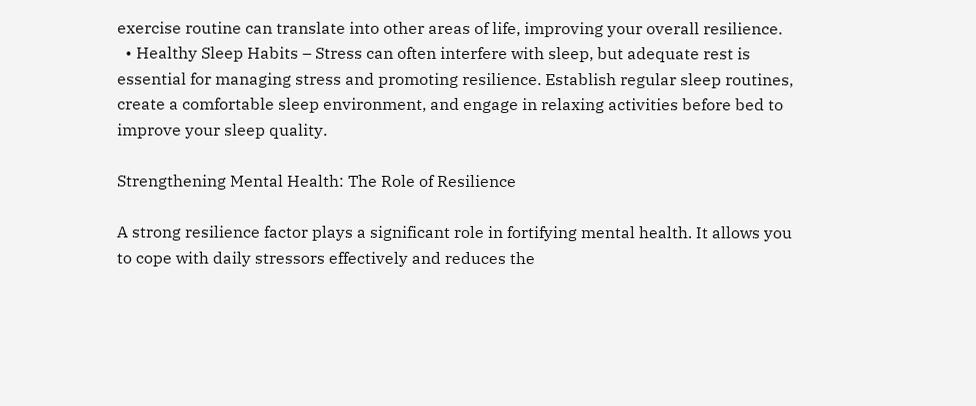exercise routine can translate into other areas of life, improving your overall resilience.
  • Healthy Sleep Habits – Stress can often interfere with sleep, but adequate rest is essential for managing stress and promoting resilience. Establish regular sleep routines, create a comfortable sleep environment, and engage in relaxing activities before bed to improve your sleep quality.

Strengthening Mental Health: The Role of Resilience

A strong resilience factor plays a significant role in fortifying mental health. It allows you to cope with daily stressors effectively and reduces the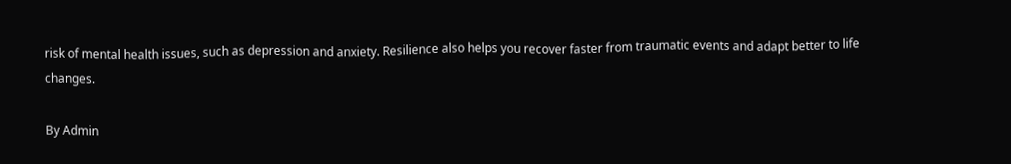risk of mental health issues, such as depression and anxiety. Resilience also helps you recover faster from traumatic events and adapt better to life changes.

By Admin